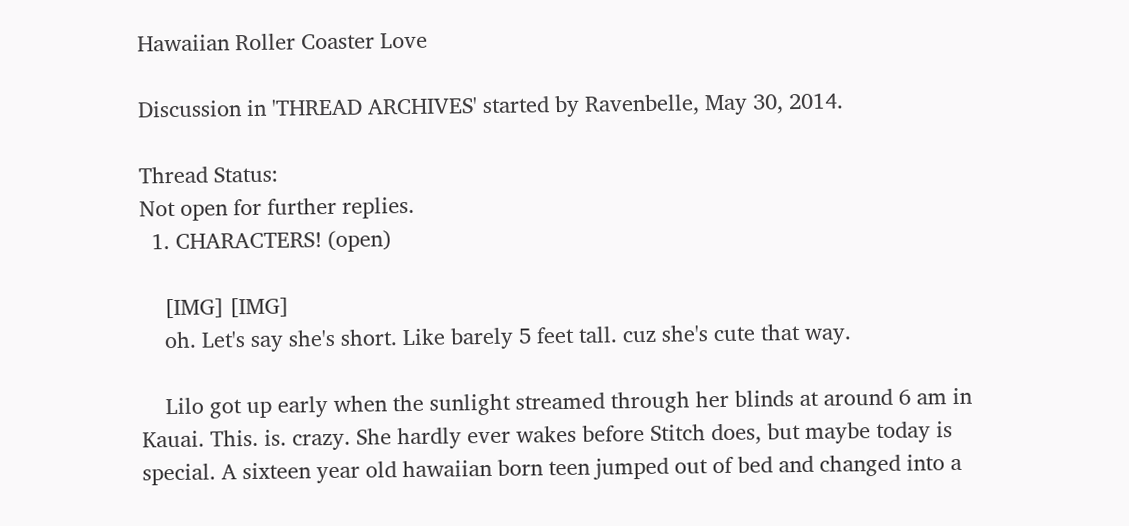Hawaiian Roller Coaster Love

Discussion in 'THREAD ARCHIVES' started by Ravenbelle, May 30, 2014.

Thread Status:
Not open for further replies.
  1. CHARACTERS! (open)

    [IMG] [IMG]
    oh. Let's say she's short. Like barely 5 feet tall. cuz she's cute that way.

    Lilo got up early when the sunlight streamed through her blinds at around 6 am in Kauai. This. is. crazy. She hardly ever wakes before Stitch does, but maybe today is special. A sixteen year old hawaiian born teen jumped out of bed and changed into a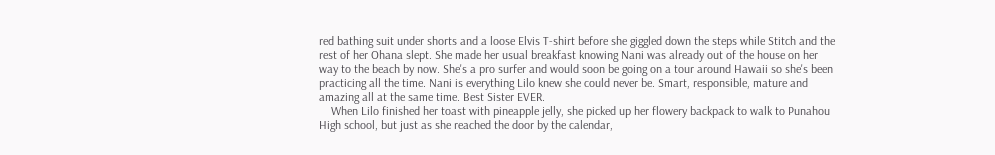red bathing suit under shorts and a loose Elvis T-shirt before she giggled down the steps while Stitch and the rest of her Ohana slept. She made her usual breakfast knowing Nani was already out of the house on her way to the beach by now. She's a pro surfer and would soon be going on a tour around Hawaii so she's been practicing all the time. Nani is everything Lilo knew she could never be. Smart, responsible, mature and amazing all at the same time. Best Sister EVER.
    When Lilo finished her toast with pineapple jelly, she picked up her flowery backpack to walk to Punahou High school, but just as she reached the door by the calendar,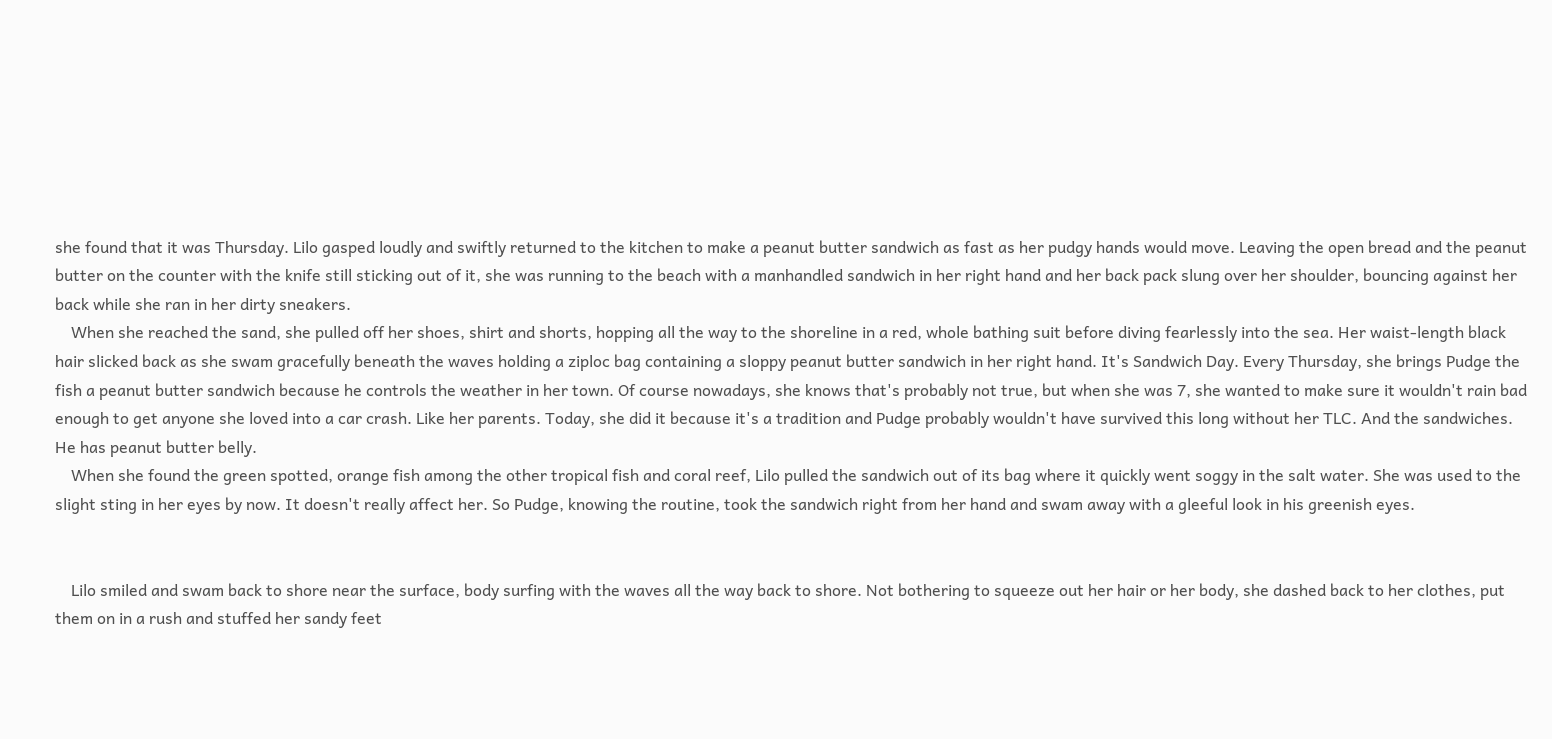she found that it was Thursday. Lilo gasped loudly and swiftly returned to the kitchen to make a peanut butter sandwich as fast as her pudgy hands would move. Leaving the open bread and the peanut butter on the counter with the knife still sticking out of it, she was running to the beach with a manhandled sandwich in her right hand and her back pack slung over her shoulder, bouncing against her back while she ran in her dirty sneakers.
    When she reached the sand, she pulled off her shoes, shirt and shorts, hopping all the way to the shoreline in a red, whole bathing suit before diving fearlessly into the sea. Her waist-length black hair slicked back as she swam gracefully beneath the waves holding a ziploc bag containing a sloppy peanut butter sandwich in her right hand. It's Sandwich Day. Every Thursday, she brings Pudge the fish a peanut butter sandwich because he controls the weather in her town. Of course nowadays, she knows that's probably not true, but when she was 7, she wanted to make sure it wouldn't rain bad enough to get anyone she loved into a car crash. Like her parents. Today, she did it because it's a tradition and Pudge probably wouldn't have survived this long without her TLC. And the sandwiches. He has peanut butter belly.
    When she found the green spotted, orange fish among the other tropical fish and coral reef, Lilo pulled the sandwich out of its bag where it quickly went soggy in the salt water. She was used to the slight sting in her eyes by now. It doesn't really affect her. So Pudge, knowing the routine, took the sandwich right from her hand and swam away with a gleeful look in his greenish eyes.


    Lilo smiled and swam back to shore near the surface, body surfing with the waves all the way back to shore. Not bothering to squeeze out her hair or her body, she dashed back to her clothes, put them on in a rush and stuffed her sandy feet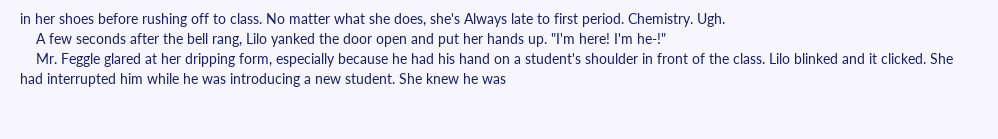in her shoes before rushing off to class. No matter what she does, she's Always late to first period. Chemistry. Ugh.
    A few seconds after the bell rang, Lilo yanked the door open and put her hands up. "I'm here! I'm he-!"
    Mr. Feggle glared at her dripping form, especially because he had his hand on a student's shoulder in front of the class. Lilo blinked and it clicked. She had interrupted him while he was introducing a new student. She knew he was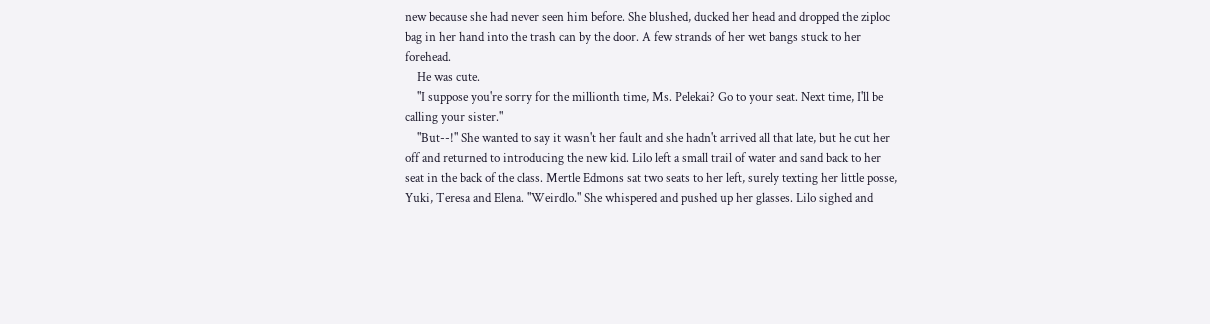new because she had never seen him before. She blushed, ducked her head and dropped the ziploc bag in her hand into the trash can by the door. A few strands of her wet bangs stuck to her forehead.
    He was cute.
    "I suppose you're sorry for the millionth time, Ms. Pelekai? Go to your seat. Next time, I'll be calling your sister."
    "But--!" She wanted to say it wasn't her fault and she hadn't arrived all that late, but he cut her off and returned to introducing the new kid. Lilo left a small trail of water and sand back to her seat in the back of the class. Mertle Edmons sat two seats to her left, surely texting her little posse, Yuki, Teresa and Elena. "Weirdlo." She whispered and pushed up her glasses. Lilo sighed and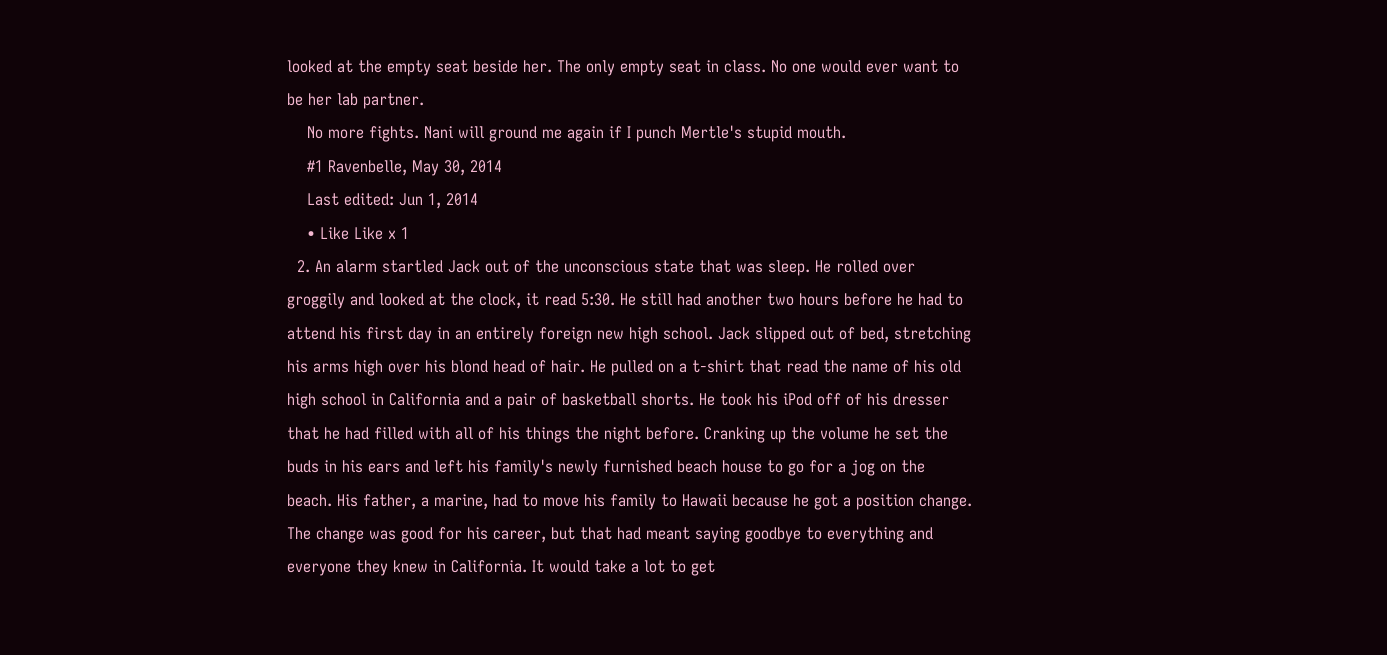looked at the empty seat beside her. The only empty seat in class. No one would ever want to be her lab partner.
    No more fights. Nani will ground me again if I punch Mertle's stupid mouth.
    #1 Ravenbelle, May 30, 2014
    Last edited: Jun 1, 2014
    • Like Like x 1
  2. An alarm startled Jack out of the unconscious state that was sleep. He rolled over groggily and looked at the clock, it read 5:30. He still had another two hours before he had to attend his first day in an entirely foreign new high school. Jack slipped out of bed, stretching his arms high over his blond head of hair. He pulled on a t-shirt that read the name of his old high school in California and a pair of basketball shorts. He took his iPod off of his dresser that he had filled with all of his things the night before. Cranking up the volume he set the buds in his ears and left his family's newly furnished beach house to go for a jog on the beach. His father, a marine, had to move his family to Hawaii because he got a position change. The change was good for his career, but that had meant saying goodbye to everything and everyone they knew in California. It would take a lot to get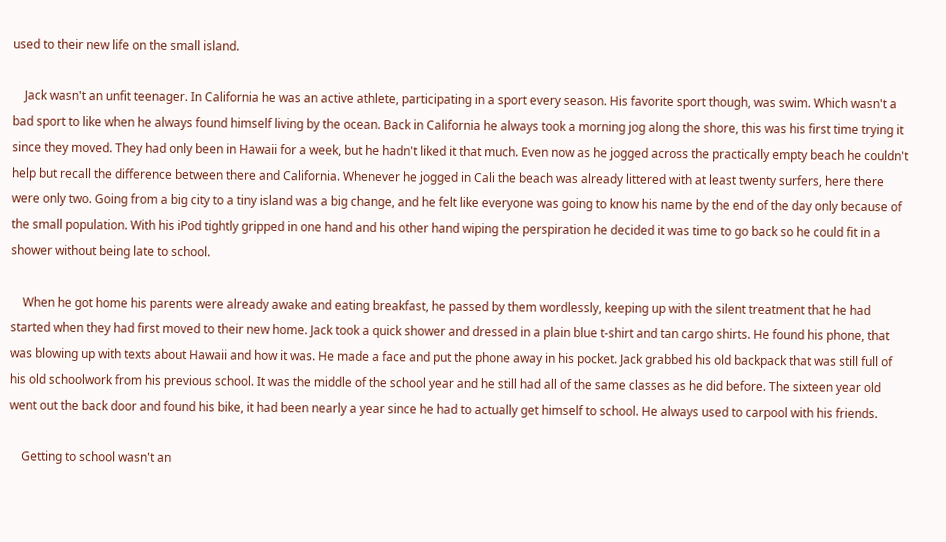used to their new life on the small island.

    Jack wasn't an unfit teenager. In California he was an active athlete, participating in a sport every season. His favorite sport though, was swim. Which wasn't a bad sport to like when he always found himself living by the ocean. Back in California he always took a morning jog along the shore, this was his first time trying it since they moved. They had only been in Hawaii for a week, but he hadn't liked it that much. Even now as he jogged across the practically empty beach he couldn't help but recall the difference between there and California. Whenever he jogged in Cali the beach was already littered with at least twenty surfers, here there were only two. Going from a big city to a tiny island was a big change, and he felt like everyone was going to know his name by the end of the day only because of the small population. With his iPod tightly gripped in one hand and his other hand wiping the perspiration he decided it was time to go back so he could fit in a shower without being late to school.

    When he got home his parents were already awake and eating breakfast, he passed by them wordlessly, keeping up with the silent treatment that he had started when they had first moved to their new home. Jack took a quick shower and dressed in a plain blue t-shirt and tan cargo shirts. He found his phone, that was blowing up with texts about Hawaii and how it was. He made a face and put the phone away in his pocket. Jack grabbed his old backpack that was still full of his old schoolwork from his previous school. It was the middle of the school year and he still had all of the same classes as he did before. The sixteen year old went out the back door and found his bike, it had been nearly a year since he had to actually get himself to school. He always used to carpool with his friends.

    Getting to school wasn't an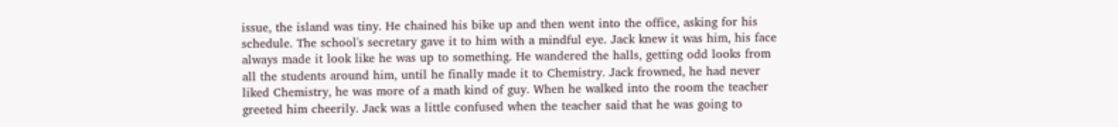issue, the island was tiny. He chained his bike up and then went into the office, asking for his schedule. The school's secretary gave it to him with a mindful eye. Jack knew it was him, his face always made it look like he was up to something. He wandered the halls, getting odd looks from all the students around him, until he finally made it to Chemistry. Jack frowned, he had never liked Chemistry, he was more of a math kind of guy. When he walked into the room the teacher greeted him cheerily. Jack was a little confused when the teacher said that he was going to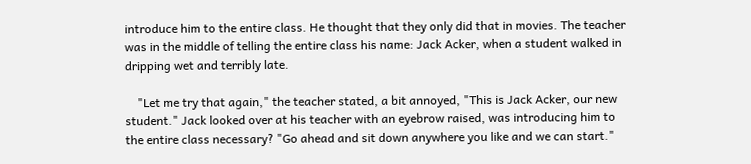introduce him to the entire class. He thought that they only did that in movies. The teacher was in the middle of telling the entire class his name: Jack Acker, when a student walked in dripping wet and terribly late.

    "Let me try that again," the teacher stated, a bit annoyed, "This is Jack Acker, our new student." Jack looked over at his teacher with an eyebrow raised, was introducing him to the entire class necessary? "Go ahead and sit down anywhere you like and we can start."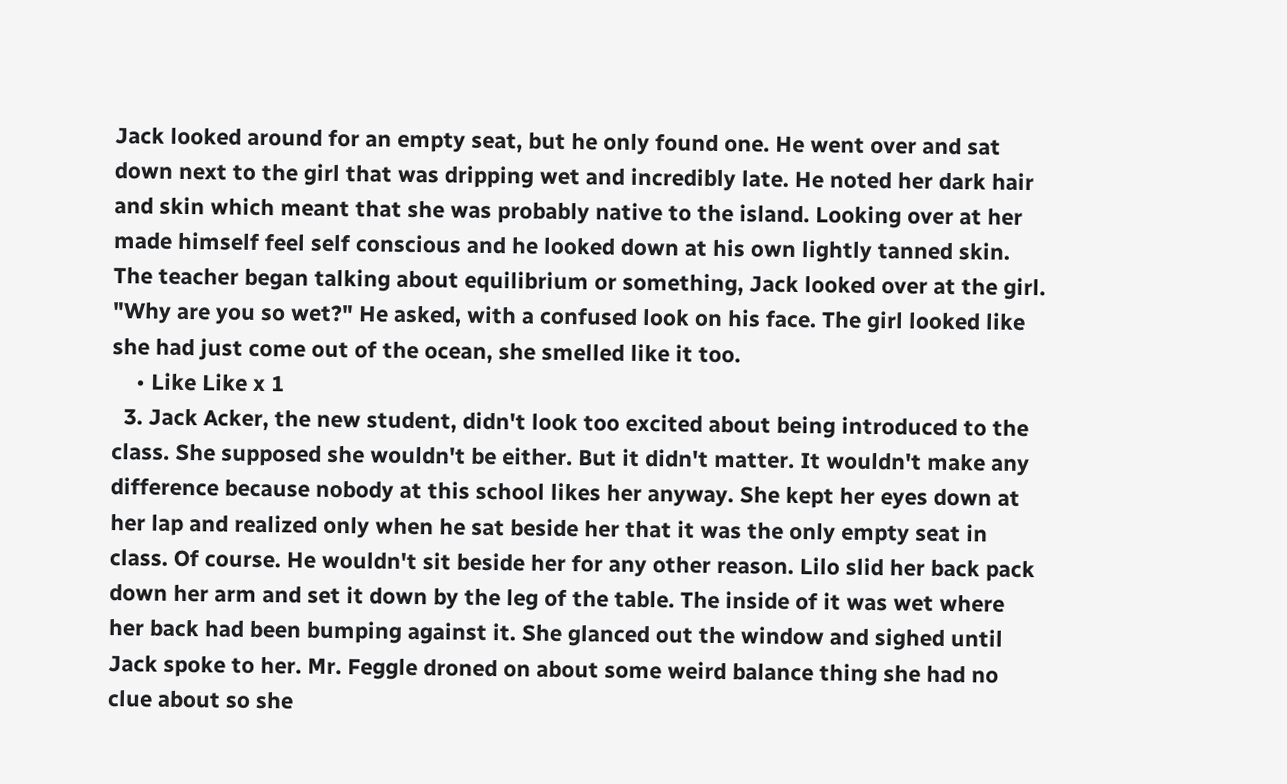Jack looked around for an empty seat, but he only found one. He went over and sat down next to the girl that was dripping wet and incredibly late. He noted her dark hair and skin which meant that she was probably native to the island. Looking over at her made himself feel self conscious and he looked down at his own lightly tanned skin. The teacher began talking about equilibrium or something, Jack looked over at the girl. "Why are you so wet?" He asked, with a confused look on his face. The girl looked like she had just come out of the ocean, she smelled like it too.
    • Like Like x 1
  3. Jack Acker, the new student, didn't look too excited about being introduced to the class. She supposed she wouldn't be either. But it didn't matter. It wouldn't make any difference because nobody at this school likes her anyway. She kept her eyes down at her lap and realized only when he sat beside her that it was the only empty seat in class. Of course. He wouldn't sit beside her for any other reason. Lilo slid her back pack down her arm and set it down by the leg of the table. The inside of it was wet where her back had been bumping against it. She glanced out the window and sighed until Jack spoke to her. Mr. Feggle droned on about some weird balance thing she had no clue about so she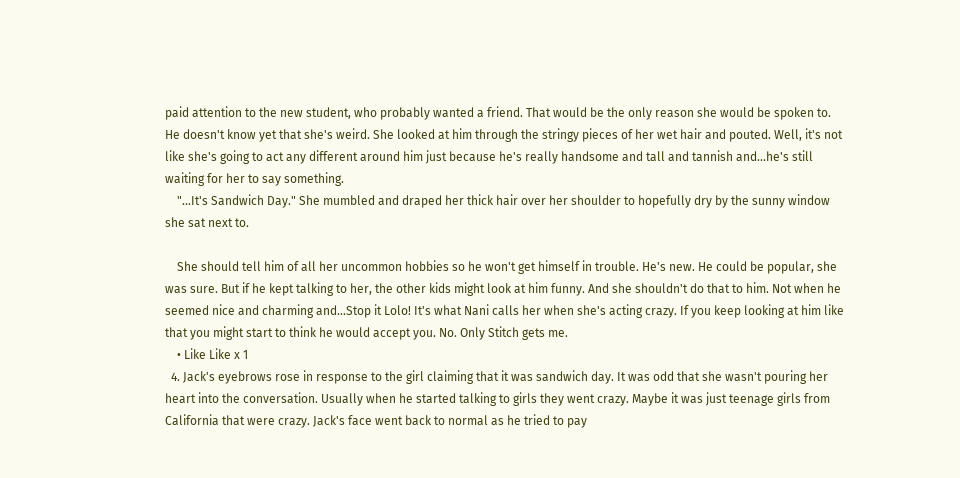paid attention to the new student, who probably wanted a friend. That would be the only reason she would be spoken to. He doesn't know yet that she's weird. She looked at him through the stringy pieces of her wet hair and pouted. Well, it's not like she's going to act any different around him just because he's really handsome and tall and tannish and...he's still waiting for her to say something.
    "...It's Sandwich Day." She mumbled and draped her thick hair over her shoulder to hopefully dry by the sunny window she sat next to.

    She should tell him of all her uncommon hobbies so he won't get himself in trouble. He's new. He could be popular, she was sure. But if he kept talking to her, the other kids might look at him funny. And she shouldn't do that to him. Not when he seemed nice and charming and...Stop it Lolo! It's what Nani calls her when she's acting crazy. If you keep looking at him like that you might start to think he would accept you. No. Only Stitch gets me.
    • Like Like x 1
  4. Jack's eyebrows rose in response to the girl claiming that it was sandwich day. It was odd that she wasn't pouring her heart into the conversation. Usually when he started talking to girls they went crazy. Maybe it was just teenage girls from California that were crazy. Jack's face went back to normal as he tried to pay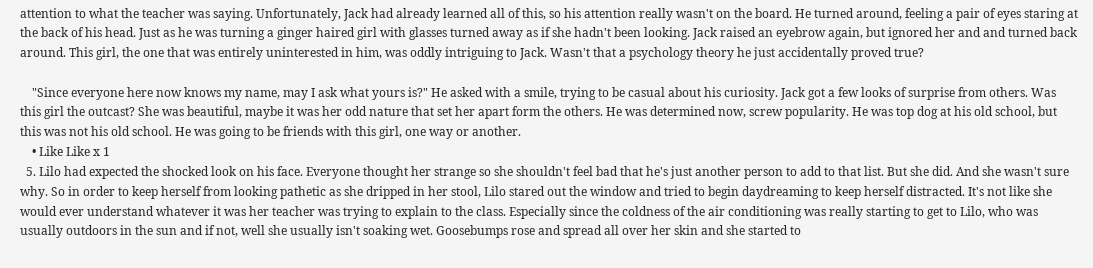attention to what the teacher was saying. Unfortunately, Jack had already learned all of this, so his attention really wasn't on the board. He turned around, feeling a pair of eyes staring at the back of his head. Just as he was turning a ginger haired girl with glasses turned away as if she hadn't been looking. Jack raised an eyebrow again, but ignored her and and turned back around. This girl, the one that was entirely uninterested in him, was oddly intriguing to Jack. Wasn't that a psychology theory he just accidentally proved true?

    "Since everyone here now knows my name, may I ask what yours is?" He asked with a smile, trying to be casual about his curiosity. Jack got a few looks of surprise from others. Was this girl the outcast? She was beautiful, maybe it was her odd nature that set her apart form the others. He was determined now, screw popularity. He was top dog at his old school, but this was not his old school. He was going to be friends with this girl, one way or another.
    • Like Like x 1
  5. Lilo had expected the shocked look on his face. Everyone thought her strange so she shouldn't feel bad that he's just another person to add to that list. But she did. And she wasn't sure why. So in order to keep herself from looking pathetic as she dripped in her stool, Lilo stared out the window and tried to begin daydreaming to keep herself distracted. It's not like she would ever understand whatever it was her teacher was trying to explain to the class. Especially since the coldness of the air conditioning was really starting to get to Lilo, who was usually outdoors in the sun and if not, well she usually isn't soaking wet. Goosebumps rose and spread all over her skin and she started to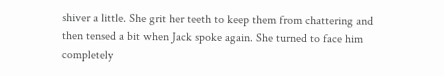shiver a little. She grit her teeth to keep them from chattering and then tensed a bit when Jack spoke again. She turned to face him completely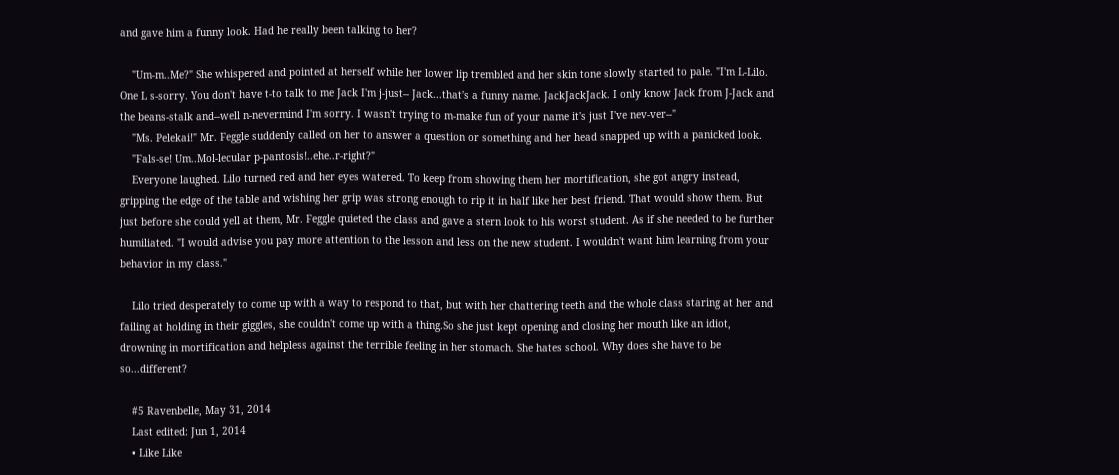and gave him a funny look. Had he really been talking to her?

    "Um-m..Me?" She whispered and pointed at herself while her lower lip trembled and her skin tone slowly started to pale. "I'm L-Lilo. One L s-sorry. You don't have t-to talk to me Jack I'm j-just-- Jack...that's a funny name. JackJackJack. I only know Jack from J-Jack and the beans-stalk and--well n-nevermind I'm sorry. I wasn't trying to m-make fun of your name it's just I've nev-ver--"
    "Ms. Pelekai!" Mr. Feggle suddenly called on her to answer a question or something and her head snapped up with a panicked look.
    "Fals-se! Um..Mol-lecular p-pantosis!..ehe..r-right?"
    Everyone laughed. Lilo turned red and her eyes watered. To keep from showing them her mortification, she got angry instead, gripping the edge of the table and wishing her grip was strong enough to rip it in half like her best friend. That would show them. But just before she could yell at them, Mr. Feggle quieted the class and gave a stern look to his worst student. As if she needed to be further humiliated. "I would advise you pay more attention to the lesson and less on the new student. I wouldn't want him learning from your behavior in my class."

    Lilo tried desperately to come up with a way to respond to that, but with her chattering teeth and the whole class staring at her and failing at holding in their giggles, she couldn't come up with a thing.So she just kept opening and closing her mouth like an idiot, drowning in mortification and helpless against the terrible feeling in her stomach. She hates school. Why does she have to be so...different?

    #5 Ravenbelle, May 31, 2014
    Last edited: Jun 1, 2014
    • Like Like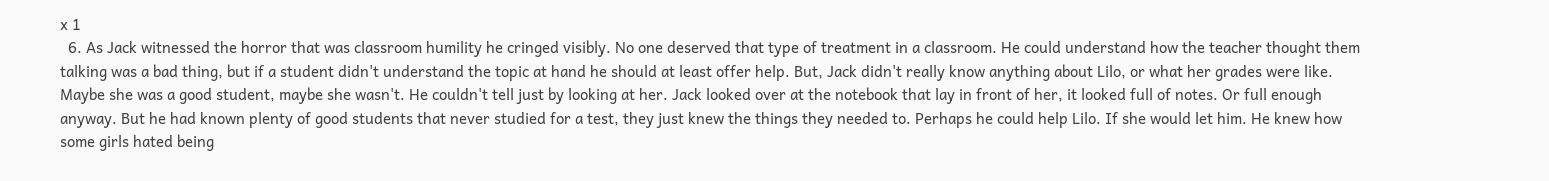x 1
  6. As Jack witnessed the horror that was classroom humility he cringed visibly. No one deserved that type of treatment in a classroom. He could understand how the teacher thought them talking was a bad thing, but if a student didn't understand the topic at hand he should at least offer help. But, Jack didn't really know anything about Lilo, or what her grades were like. Maybe she was a good student, maybe she wasn't. He couldn't tell just by looking at her. Jack looked over at the notebook that lay in front of her, it looked full of notes. Or full enough anyway. But he had known plenty of good students that never studied for a test, they just knew the things they needed to. Perhaps he could help Lilo. If she would let him. He knew how some girls hated being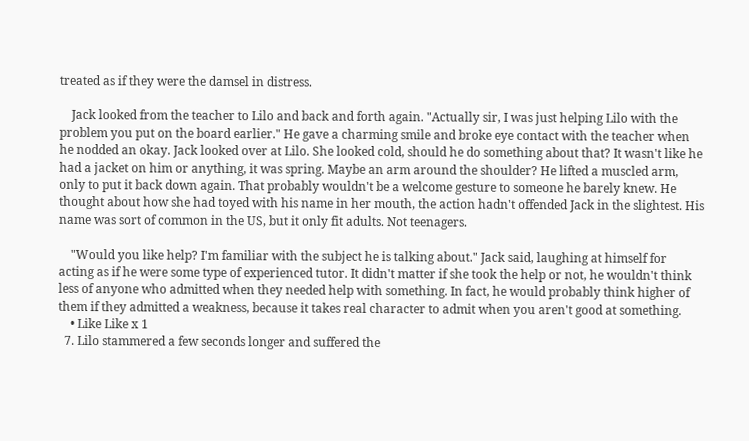treated as if they were the damsel in distress.

    Jack looked from the teacher to Lilo and back and forth again. "Actually sir, I was just helping Lilo with the problem you put on the board earlier." He gave a charming smile and broke eye contact with the teacher when he nodded an okay. Jack looked over at Lilo. She looked cold, should he do something about that? It wasn't like he had a jacket on him or anything, it was spring. Maybe an arm around the shoulder? He lifted a muscled arm, only to put it back down again. That probably wouldn't be a welcome gesture to someone he barely knew. He thought about how she had toyed with his name in her mouth, the action hadn't offended Jack in the slightest. His name was sort of common in the US, but it only fit adults. Not teenagers.

    "Would you like help? I'm familiar with the subject he is talking about." Jack said, laughing at himself for acting as if he were some type of experienced tutor. It didn't matter if she took the help or not, he wouldn't think less of anyone who admitted when they needed help with something. In fact, he would probably think higher of them if they admitted a weakness, because it takes real character to admit when you aren't good at something.
    • Like Like x 1
  7. Lilo stammered a few seconds longer and suffered the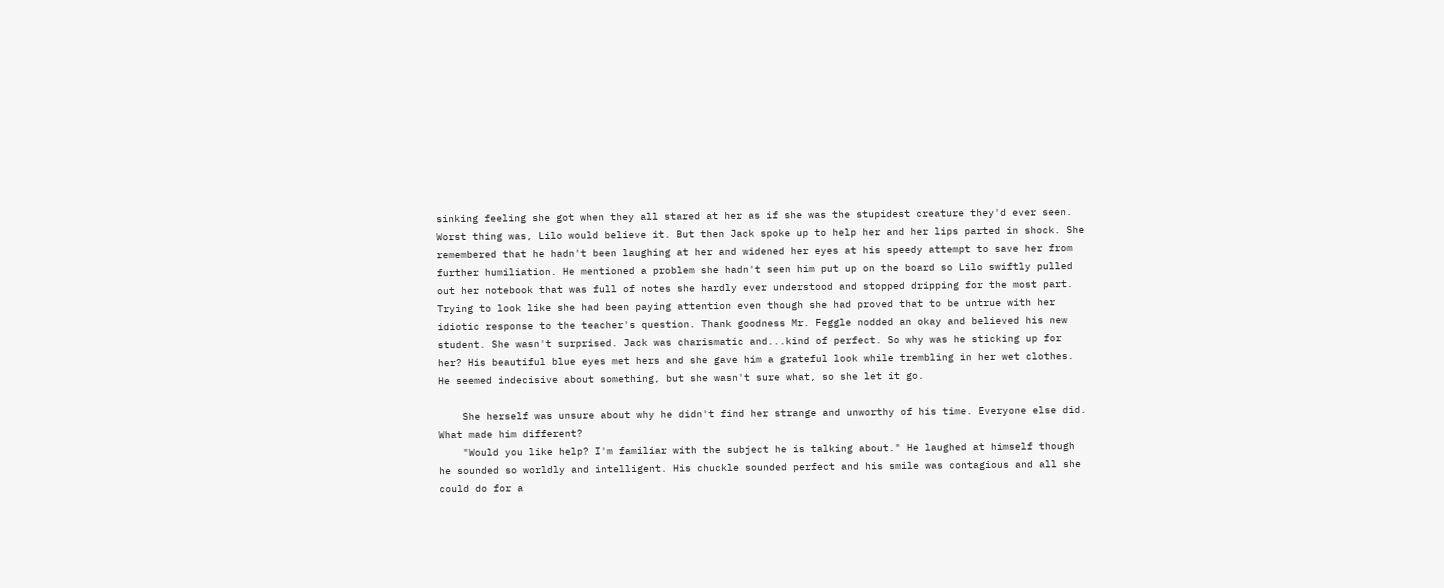sinking feeling she got when they all stared at her as if she was the stupidest creature they'd ever seen. Worst thing was, Lilo would believe it. But then Jack spoke up to help her and her lips parted in shock. She remembered that he hadn't been laughing at her and widened her eyes at his speedy attempt to save her from further humiliation. He mentioned a problem she hadn't seen him put up on the board so Lilo swiftly pulled out her notebook that was full of notes she hardly ever understood and stopped dripping for the most part. Trying to look like she had been paying attention even though she had proved that to be untrue with her idiotic response to the teacher's question. Thank goodness Mr. Feggle nodded an okay and believed his new student. She wasn't surprised. Jack was charismatic and...kind of perfect. So why was he sticking up for her? His beautiful blue eyes met hers and she gave him a grateful look while trembling in her wet clothes. He seemed indecisive about something, but she wasn't sure what, so she let it go.

    She herself was unsure about why he didn't find her strange and unworthy of his time. Everyone else did. What made him different?
    "Would you like help? I'm familiar with the subject he is talking about." He laughed at himself though he sounded so worldly and intelligent. His chuckle sounded perfect and his smile was contagious and all she could do for a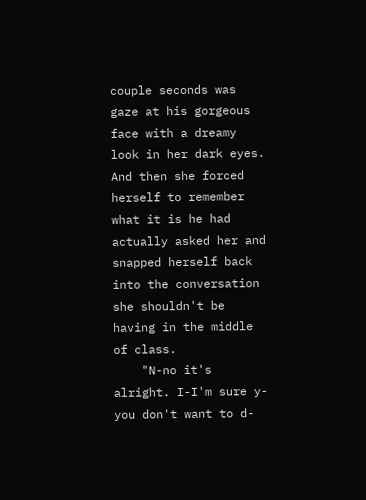couple seconds was gaze at his gorgeous face with a dreamy look in her dark eyes. And then she forced herself to remember what it is he had actually asked her and snapped herself back into the conversation she shouldn't be having in the middle of class.
    "N-no it's alright. I-I'm sure y-you don't want to d-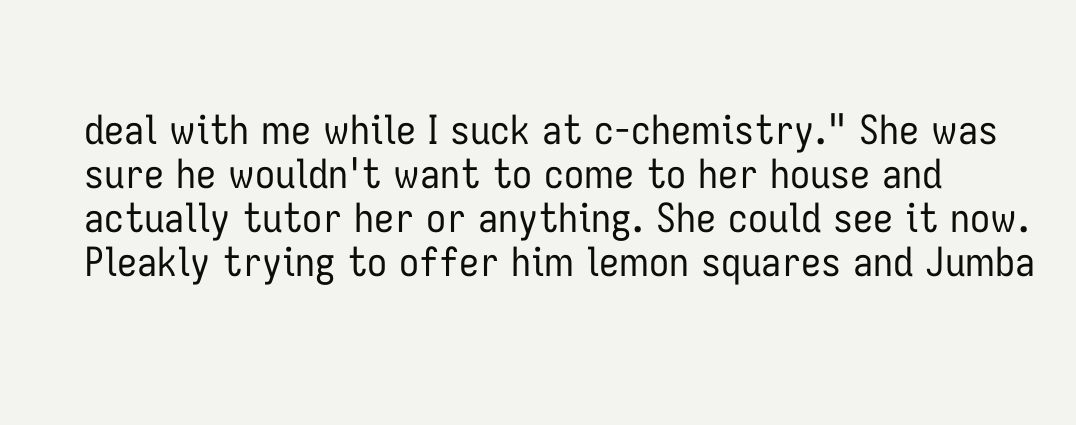deal with me while I suck at c-chemistry." She was sure he wouldn't want to come to her house and actually tutor her or anything. She could see it now. Pleakly trying to offer him lemon squares and Jumba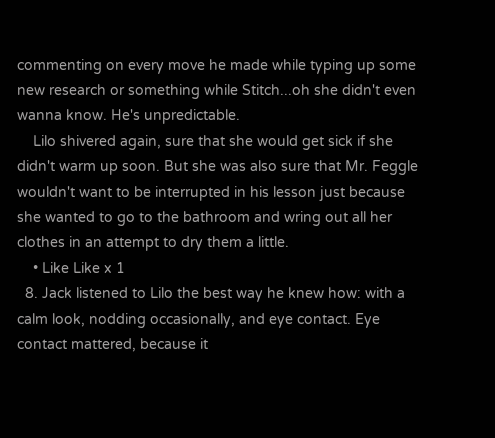commenting on every move he made while typing up some new research or something while Stitch...oh she didn't even wanna know. He's unpredictable.
    Lilo shivered again, sure that she would get sick if she didn't warm up soon. But she was also sure that Mr. Feggle wouldn't want to be interrupted in his lesson just because she wanted to go to the bathroom and wring out all her clothes in an attempt to dry them a little.
    • Like Like x 1
  8. Jack listened to Lilo the best way he knew how: with a calm look, nodding occasionally, and eye contact. Eye contact mattered, because it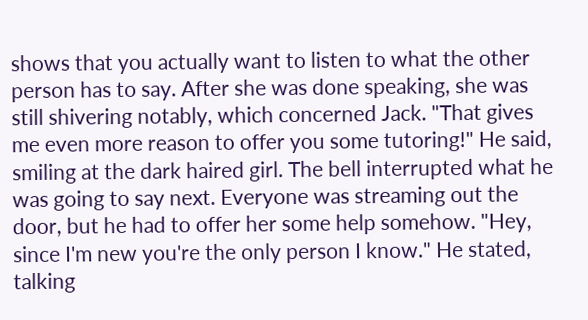shows that you actually want to listen to what the other person has to say. After she was done speaking, she was still shivering notably, which concerned Jack. "That gives me even more reason to offer you some tutoring!" He said, smiling at the dark haired girl. The bell interrupted what he was going to say next. Everyone was streaming out the door, but he had to offer her some help somehow. "Hey, since I'm new you're the only person I know." He stated, talking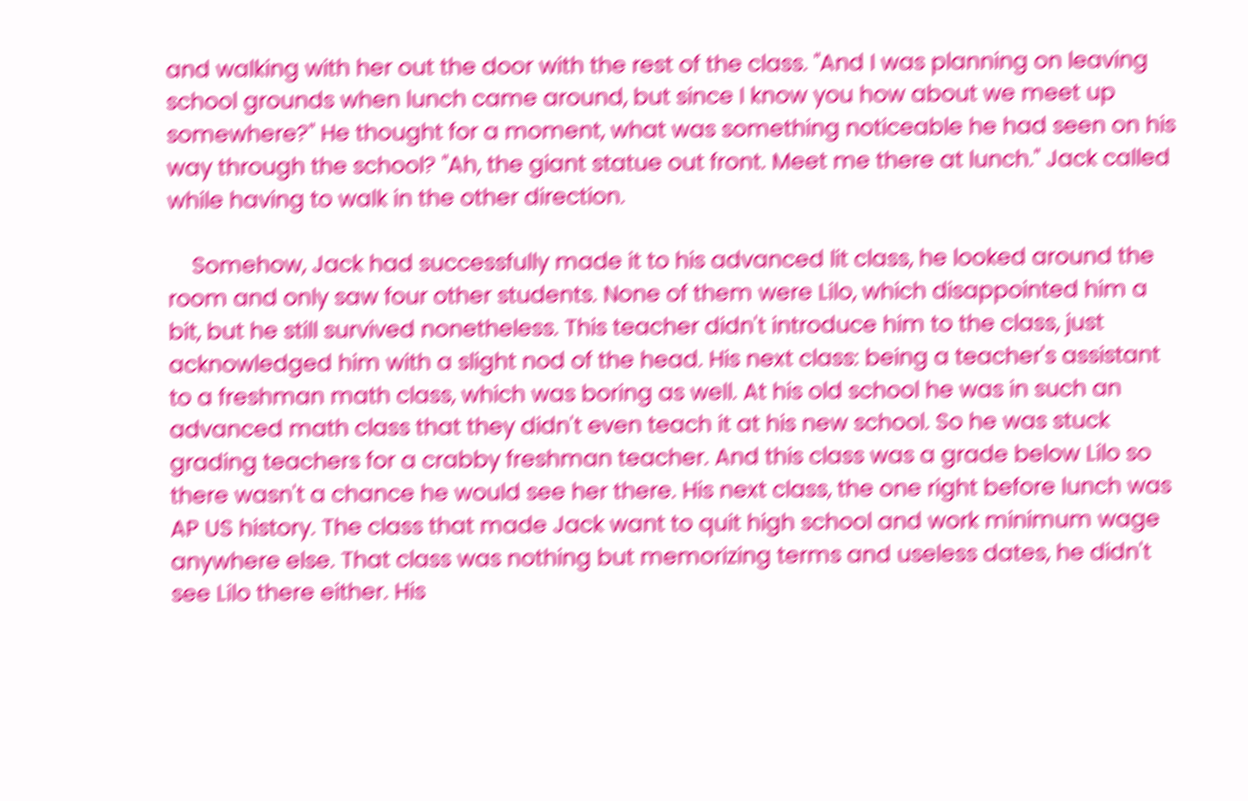and walking with her out the door with the rest of the class. "And I was planning on leaving school grounds when lunch came around, but since I know you how about we meet up somewhere?" He thought for a moment, what was something noticeable he had seen on his way through the school? "Ah, the giant statue out front. Meet me there at lunch." Jack called while having to walk in the other direction.

    Somehow, Jack had successfully made it to his advanced lit class, he looked around the room and only saw four other students. None of them were Lilo, which disappointed him a bit, but he still survived nonetheless. This teacher didn't introduce him to the class, just acknowledged him with a slight nod of the head. His next class: being a teacher's assistant to a freshman math class, which was boring as well. At his old school he was in such an advanced math class that they didn't even teach it at his new school. So he was stuck grading teachers for a crabby freshman teacher. And this class was a grade below Lilo so there wasn't a chance he would see her there. His next class, the one right before lunch was AP US history. The class that made Jack want to quit high school and work minimum wage anywhere else. That class was nothing but memorizing terms and useless dates, he didn't see Lilo there either. His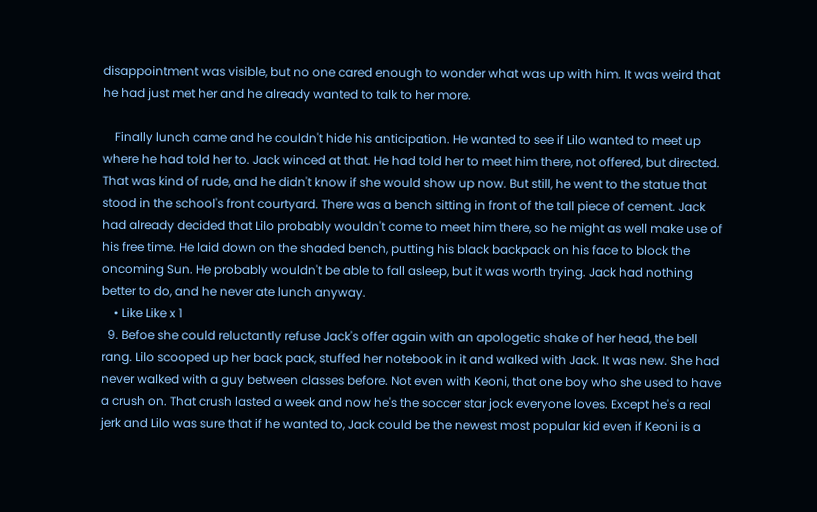disappointment was visible, but no one cared enough to wonder what was up with him. It was weird that he had just met her and he already wanted to talk to her more.

    Finally lunch came and he couldn't hide his anticipation. He wanted to see if Lilo wanted to meet up where he had told her to. Jack winced at that. He had told her to meet him there, not offered, but directed. That was kind of rude, and he didn't know if she would show up now. But still, he went to the statue that stood in the school's front courtyard. There was a bench sitting in front of the tall piece of cement. Jack had already decided that Lilo probably wouldn't come to meet him there, so he might as well make use of his free time. He laid down on the shaded bench, putting his black backpack on his face to block the oncoming Sun. He probably wouldn't be able to fall asleep, but it was worth trying. Jack had nothing better to do, and he never ate lunch anyway.
    • Like Like x 1
  9. Befoe she could reluctantly refuse Jack's offer again with an apologetic shake of her head, the bell rang. Lilo scooped up her back pack, stuffed her notebook in it and walked with Jack. It was new. She had never walked with a guy between classes before. Not even with Keoni, that one boy who she used to have a crush on. That crush lasted a week and now he's the soccer star jock everyone loves. Except he's a real jerk and Lilo was sure that if he wanted to, Jack could be the newest most popular kid even if Keoni is a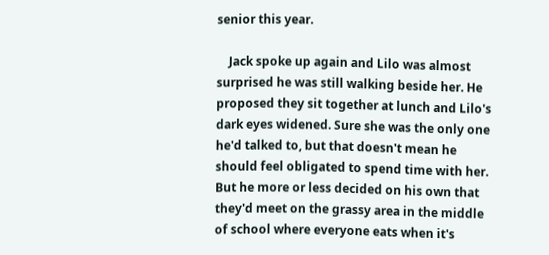senior this year.

    Jack spoke up again and Lilo was almost surprised he was still walking beside her. He proposed they sit together at lunch and Lilo's dark eyes widened. Sure she was the only one he'd talked to, but that doesn't mean he should feel obligated to spend time with her. But he more or less decided on his own that they'd meet on the grassy area in the middle of school where everyone eats when it's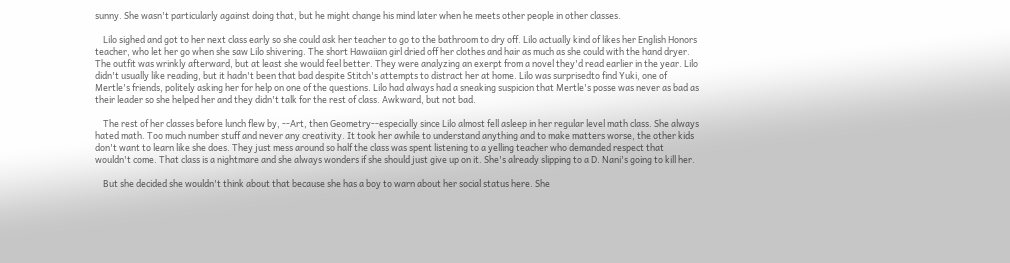sunny. She wasn't particularly against doing that, but he might change his mind later when he meets other people in other classes.

    Lilo sighed and got to her next class early so she could ask her teacher to go to the bathroom to dry off. Lilo actually kind of likes her English Honors teacher, who let her go when she saw Lilo shivering. The short Hawaiian girl dried off her clothes and hair as much as she could with the hand dryer. The outfit was wrinkly afterward, but at least she would feel better. They were analyzing an exerpt from a novel they'd read earlier in the year. Lilo didn't usually like reading, but it hadn't been that bad despite Stitch's attempts to distract her at home. Lilo was surprisedto find Yuki, one of Mertle's friends, politely asking her for help on one of the questions. Lilo had always had a sneaking suspicion that Mertle's posse was never as bad as their leader so she helped her and they didn't talk for the rest of class. Awkward, but not bad.

    The rest of her classes before lunch flew by, --Art, then Geometry--especially since Lilo almost fell asleep in her regular level math class. She always hated math. Too much number stuff and never any creativity. It took her awhile to understand anything and to make matters worse, the other kids don't want to learn like she does. They just mess around so half the class was spent listening to a yelling teacher who demanded respect that wouldn't come. That class is a nightmare and she always wonders if she should just give up on it. She's already slipping to a D. Nani's going to kill her.

    But she decided she wouldn't think about that because she has a boy to warn about her social status here. She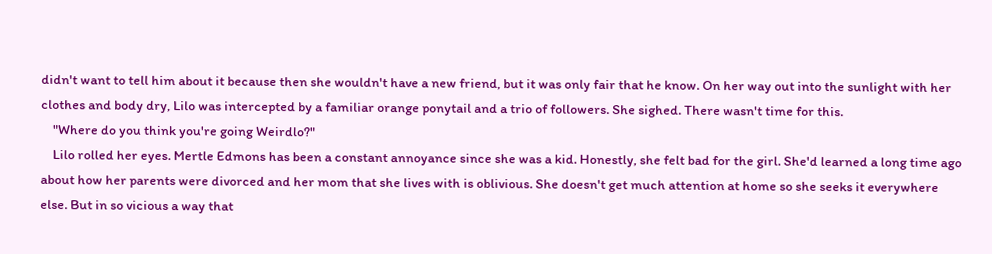didn't want to tell him about it because then she wouldn't have a new friend, but it was only fair that he know. On her way out into the sunlight with her clothes and body dry, Lilo was intercepted by a familiar orange ponytail and a trio of followers. She sighed. There wasn't time for this.
    "Where do you think you're going Weirdlo?"
    Lilo rolled her eyes. Mertle Edmons has been a constant annoyance since she was a kid. Honestly, she felt bad for the girl. She'd learned a long time ago about how her parents were divorced and her mom that she lives with is oblivious. She doesn't get much attention at home so she seeks it everywhere else. But in so vicious a way that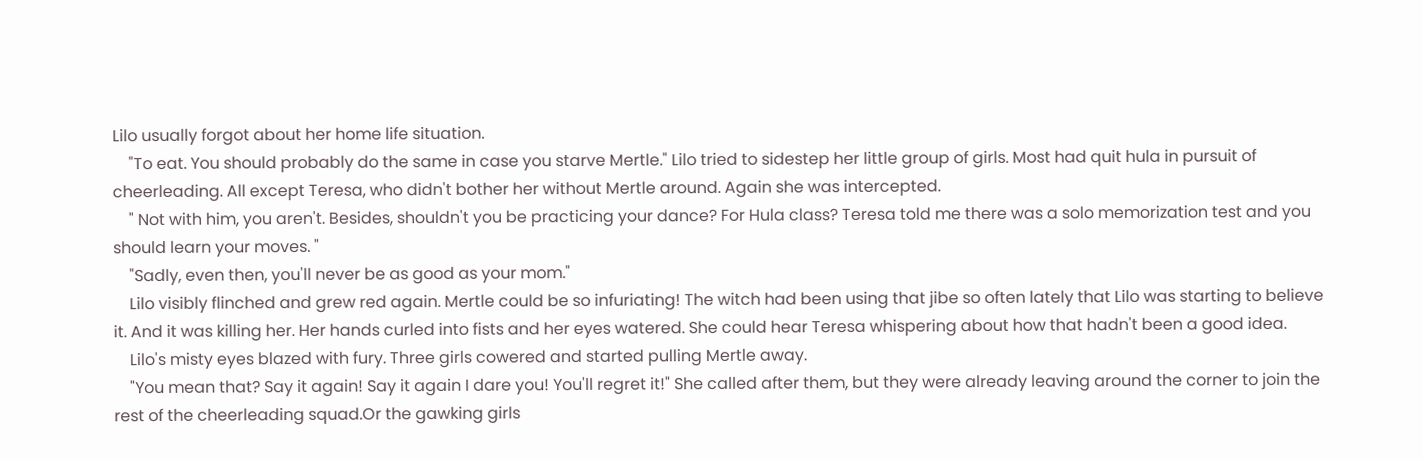Lilo usually forgot about her home life situation.
    "To eat. You should probably do the same in case you starve Mertle." Lilo tried to sidestep her little group of girls. Most had quit hula in pursuit of cheerleading. All except Teresa, who didn't bother her without Mertle around. Again she was intercepted.
    " Not with him, you aren't. Besides, shouldn't you be practicing your dance? For Hula class? Teresa told me there was a solo memorization test and you should learn your moves. "
    "Sadly, even then, you'll never be as good as your mom."
    Lilo visibly flinched and grew red again. Mertle could be so infuriating! The witch had been using that jibe so often lately that Lilo was starting to believe it. And it was killing her. Her hands curled into fists and her eyes watered. She could hear Teresa whispering about how that hadn't been a good idea.
    Lilo's misty eyes blazed with fury. Three girls cowered and started pulling Mertle away.
    "You mean that? Say it again! Say it again I dare you! You'll regret it!" She called after them, but they were already leaving around the corner to join the rest of the cheerleading squad.Or the gawking girls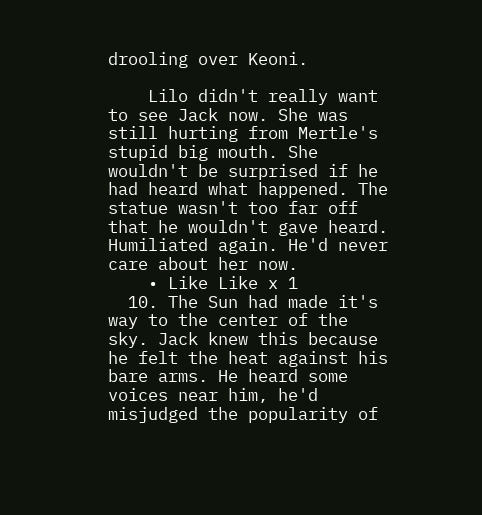drooling over Keoni.

    Lilo didn't really want to see Jack now. She was still hurting from Mertle's stupid big mouth. She wouldn't be surprised if he had heard what happened. The statue wasn't too far off that he wouldn't gave heard. Humiliated again. He'd never care about her now.
    • Like Like x 1
  10. The Sun had made it's way to the center of the sky. Jack knew this because he felt the heat against his bare arms. He heard some voices near him, he'd misjudged the popularity of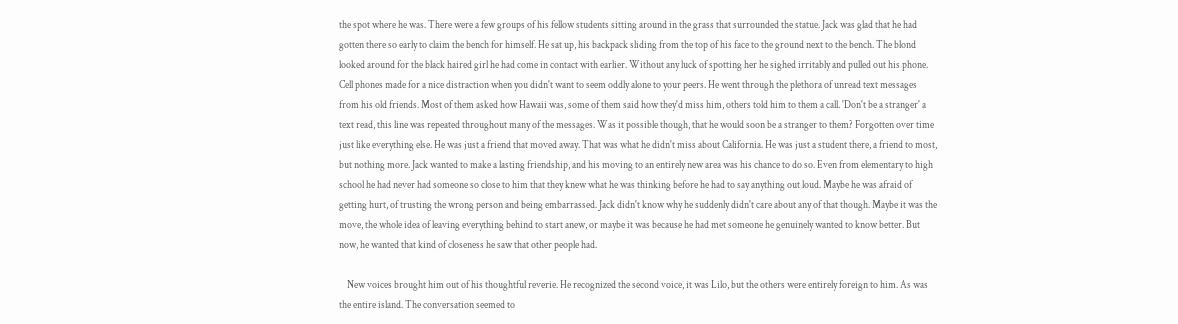the spot where he was. There were a few groups of his fellow students sitting around in the grass that surrounded the statue. Jack was glad that he had gotten there so early to claim the bench for himself. He sat up, his backpack sliding from the top of his face to the ground next to the bench. The blond looked around for the black haired girl he had come in contact with earlier. Without any luck of spotting her he sighed irritably and pulled out his phone. Cell phones made for a nice distraction when you didn't want to seem oddly alone to your peers. He went through the plethora of unread text messages from his old friends. Most of them asked how Hawaii was, some of them said how they'd miss him, others told him to them a call. 'Don't be a stranger' a text read, this line was repeated throughout many of the messages. Was it possible though, that he would soon be a stranger to them? Forgotten over time just like everything else. He was just a friend that moved away. That was what he didn't miss about California. He was just a student there, a friend to most, but nothing more. Jack wanted to make a lasting friendship, and his moving to an entirely new area was his chance to do so. Even from elementary to high school he had never had someone so close to him that they knew what he was thinking before he had to say anything out loud. Maybe he was afraid of getting hurt, of trusting the wrong person and being embarrassed. Jack didn't know why he suddenly didn't care about any of that though. Maybe it was the move, the whole idea of leaving everything behind to start anew, or maybe it was because he had met someone he genuinely wanted to know better. But now, he wanted that kind of closeness he saw that other people had.

    New voices brought him out of his thoughtful reverie. He recognized the second voice, it was Lilo, but the others were entirely foreign to him. As was the entire island. The conversation seemed to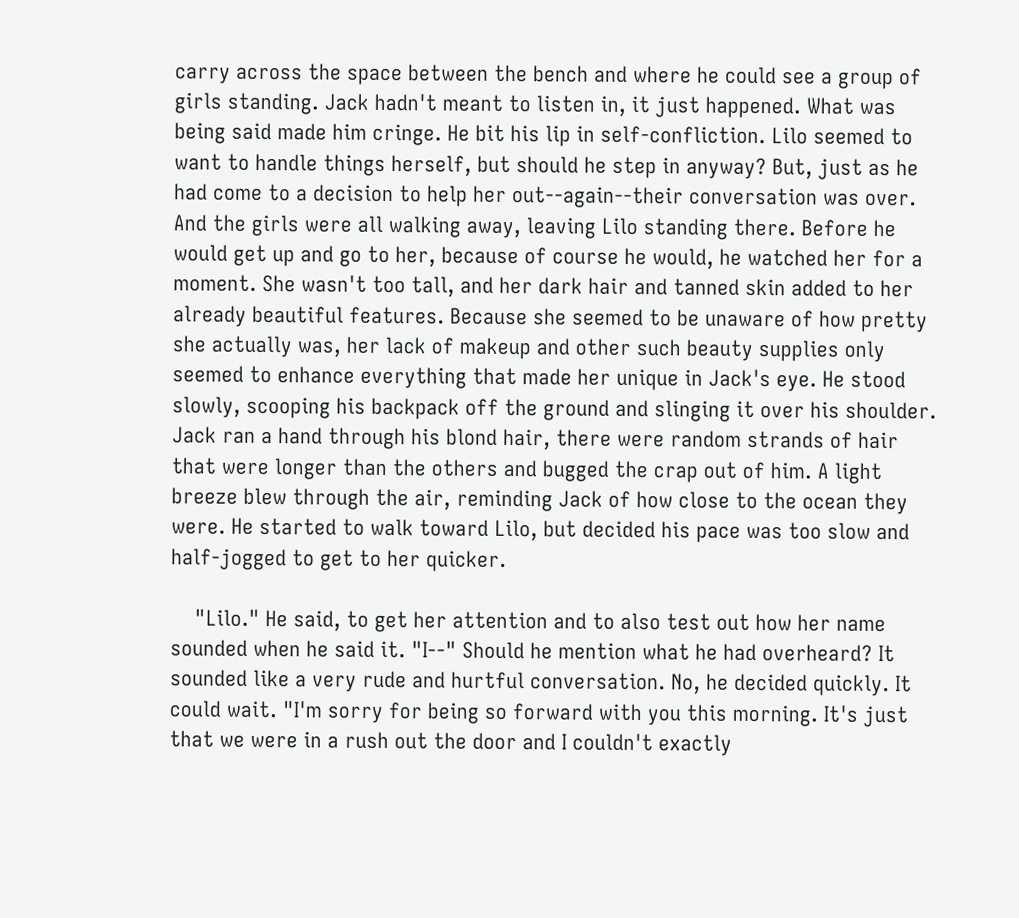carry across the space between the bench and where he could see a group of girls standing. Jack hadn't meant to listen in, it just happened. What was being said made him cringe. He bit his lip in self-confliction. Lilo seemed to want to handle things herself, but should he step in anyway? But, just as he had come to a decision to help her out--again--their conversation was over. And the girls were all walking away, leaving Lilo standing there. Before he would get up and go to her, because of course he would, he watched her for a moment. She wasn't too tall, and her dark hair and tanned skin added to her already beautiful features. Because she seemed to be unaware of how pretty she actually was, her lack of makeup and other such beauty supplies only seemed to enhance everything that made her unique in Jack's eye. He stood slowly, scooping his backpack off the ground and slinging it over his shoulder. Jack ran a hand through his blond hair, there were random strands of hair that were longer than the others and bugged the crap out of him. A light breeze blew through the air, reminding Jack of how close to the ocean they were. He started to walk toward Lilo, but decided his pace was too slow and half-jogged to get to her quicker.

    "Lilo." He said, to get her attention and to also test out how her name sounded when he said it. "I--" Should he mention what he had overheard? It sounded like a very rude and hurtful conversation. No, he decided quickly. It could wait. "I'm sorry for being so forward with you this morning. It's just that we were in a rush out the door and I couldn't exactly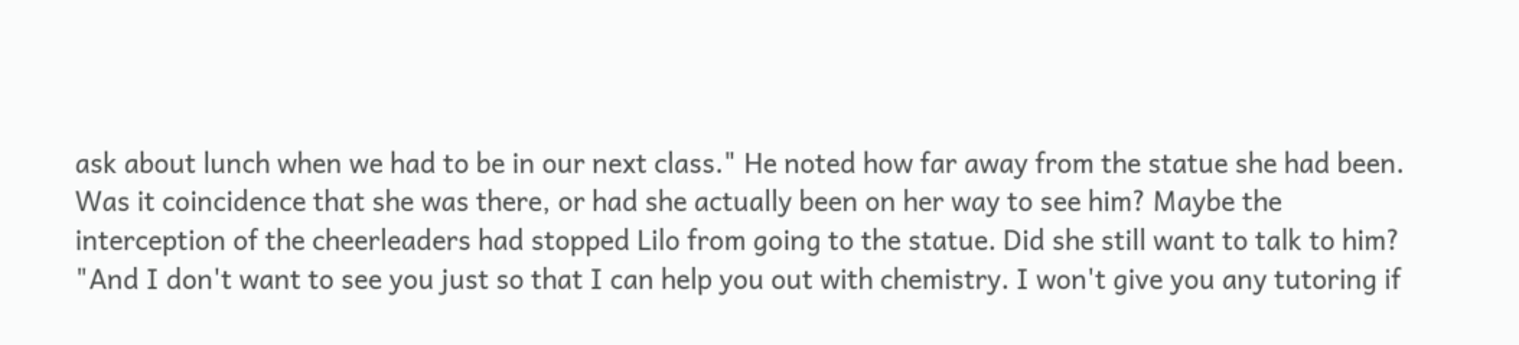ask about lunch when we had to be in our next class." He noted how far away from the statue she had been. Was it coincidence that she was there, or had she actually been on her way to see him? Maybe the interception of the cheerleaders had stopped Lilo from going to the statue. Did she still want to talk to him? "And I don't want to see you just so that I can help you out with chemistry. I won't give you any tutoring if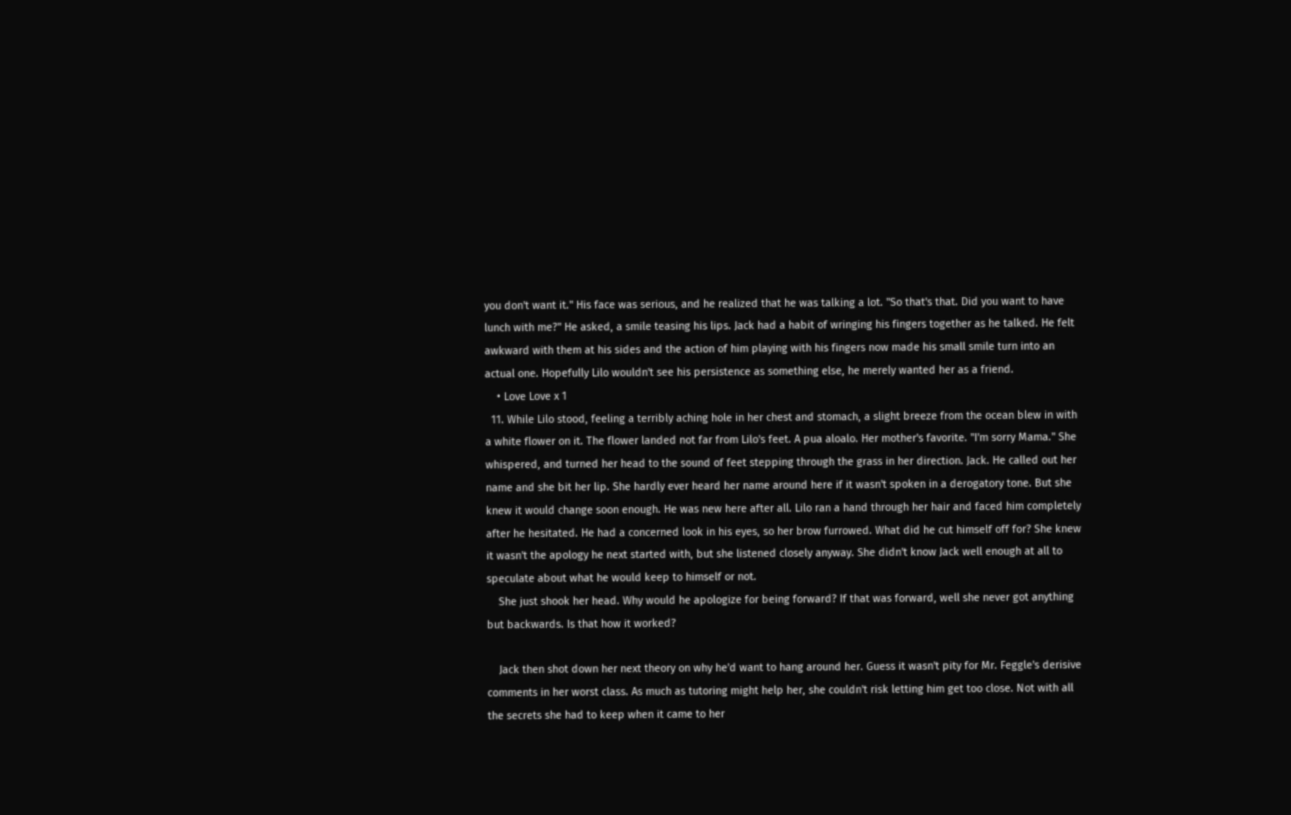you don't want it." His face was serious, and he realized that he was talking a lot. "So that's that. Did you want to have lunch with me?" He asked, a smile teasing his lips. Jack had a habit of wringing his fingers together as he talked. He felt awkward with them at his sides and the action of him playing with his fingers now made his small smile turn into an actual one. Hopefully Lilo wouldn't see his persistence as something else, he merely wanted her as a friend.
    • Love Love x 1
  11. While Lilo stood, feeling a terribly aching hole in her chest and stomach, a slight breeze from the ocean blew in with a white flower on it. The flower landed not far from Lilo's feet. A pua aloalo. Her mother's favorite. "I'm sorry Mama." She whispered, and turned her head to the sound of feet stepping through the grass in her direction. Jack. He called out her name and she bit her lip. She hardly ever heard her name around here if it wasn't spoken in a derogatory tone. But she knew it would change soon enough. He was new here after all. Lilo ran a hand through her hair and faced him completely after he hesitated. He had a concerned look in his eyes, so her brow furrowed. What did he cut himself off for? She knew it wasn't the apology he next started with, but she listened closely anyway. She didn't know Jack well enough at all to speculate about what he would keep to himself or not.
    She just shook her head. Why would he apologize for being forward? If that was forward, well she never got anything but backwards. Is that how it worked?

    Jack then shot down her next theory on why he'd want to hang around her. Guess it wasn't pity for Mr. Feggle's derisive comments in her worst class. As much as tutoring might help her, she couldn't risk letting him get too close. Not with all the secrets she had to keep when it came to her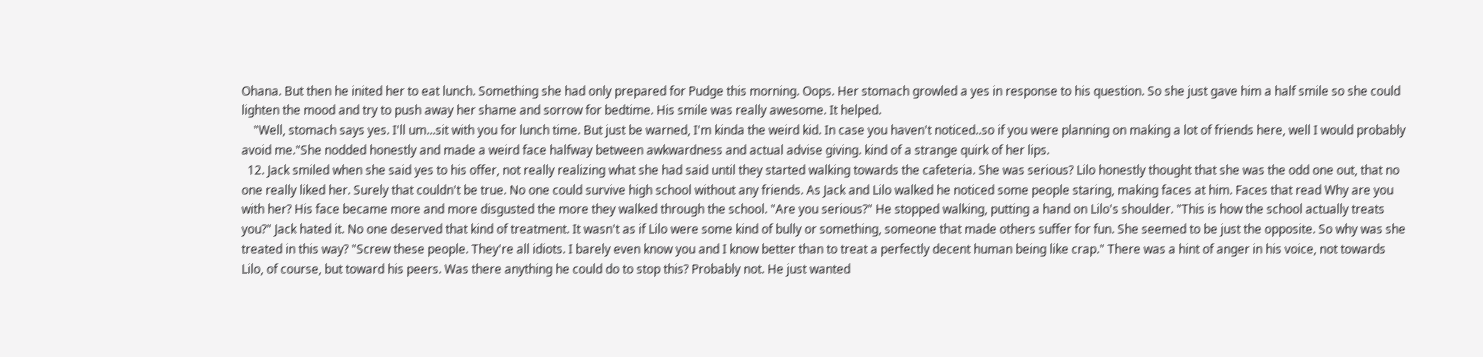Ohana. But then he inited her to eat lunch. Something she had only prepared for Pudge this morning. Oops. Her stomach growled a yes in response to his question. So she just gave him a half smile so she could lighten the mood and try to push away her shame and sorrow for bedtime. His smile was really awesome. It helped.
    "Well, stomach says yes. I'll um...sit with you for lunch time. But just be warned, I'm kinda the weird kid. In case you haven't noticed..so if you were planning on making a lot of friends here, well I would probably avoid me."She nodded honestly and made a weird face halfway between awkwardness and actual advise giving. kind of a strange quirk of her lips.
  12. Jack smiled when she said yes to his offer, not really realizing what she had said until they started walking towards the cafeteria. She was serious? Lilo honestly thought that she was the odd one out, that no one really liked her. Surely that couldn't be true. No one could survive high school without any friends. As Jack and Lilo walked he noticed some people staring, making faces at him. Faces that read Why are you with her? His face became more and more disgusted the more they walked through the school. "Are you serious?" He stopped walking, putting a hand on Lilo's shoulder. "This is how the school actually treats you?" Jack hated it. No one deserved that kind of treatment. It wasn't as if Lilo were some kind of bully or something, someone that made others suffer for fun. She seemed to be just the opposite. So why was she treated in this way? "Screw these people. They're all idiots. I barely even know you and I know better than to treat a perfectly decent human being like crap." There was a hint of anger in his voice, not towards Lilo, of course, but toward his peers. Was there anything he could do to stop this? Probably not. He just wanted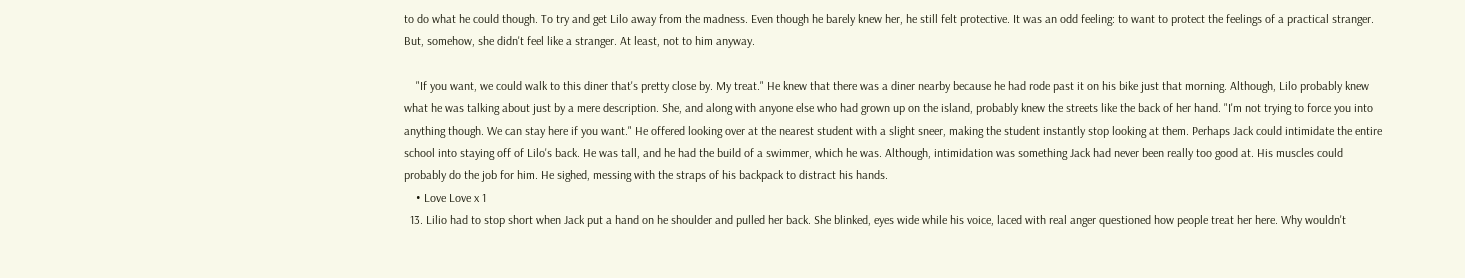to do what he could though. To try and get Lilo away from the madness. Even though he barely knew her, he still felt protective. It was an odd feeling: to want to protect the feelings of a practical stranger. But, somehow, she didn't feel like a stranger. At least, not to him anyway.

    "If you want, we could walk to this diner that's pretty close by. My treat." He knew that there was a diner nearby because he had rode past it on his bike just that morning. Although, Lilo probably knew what he was talking about just by a mere description. She, and along with anyone else who had grown up on the island, probably knew the streets like the back of her hand. "I'm not trying to force you into anything though. We can stay here if you want." He offered looking over at the nearest student with a slight sneer, making the student instantly stop looking at them. Perhaps Jack could intimidate the entire school into staying off of Lilo's back. He was tall, and he had the build of a swimmer, which he was. Although, intimidation was something Jack had never been really too good at. His muscles could probably do the job for him. He sighed, messing with the straps of his backpack to distract his hands.
    • Love Love x 1
  13. Lilio had to stop short when Jack put a hand on he shoulder and pulled her back. She blinked, eyes wide while his voice, laced with real anger questioned how people treat her here. Why wouldn't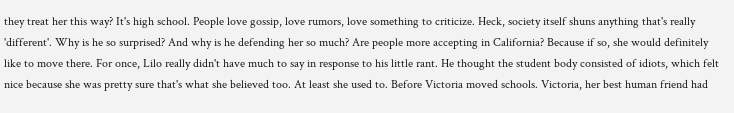they treat her this way? It's high school. People love gossip, love rumors, love something to criticize. Heck, society itself shuns anything that's really 'different'. Why is he so surprised? And why is he defending her so much? Are people more accepting in California? Because if so, she would definitely like to move there. For once, Lilo really didn't have much to say in response to his little rant. He thought the student body consisted of idiots, which felt nice because she was pretty sure that's what she believed too. At least she used to. Before Victoria moved schools. Victoria, her best human friend had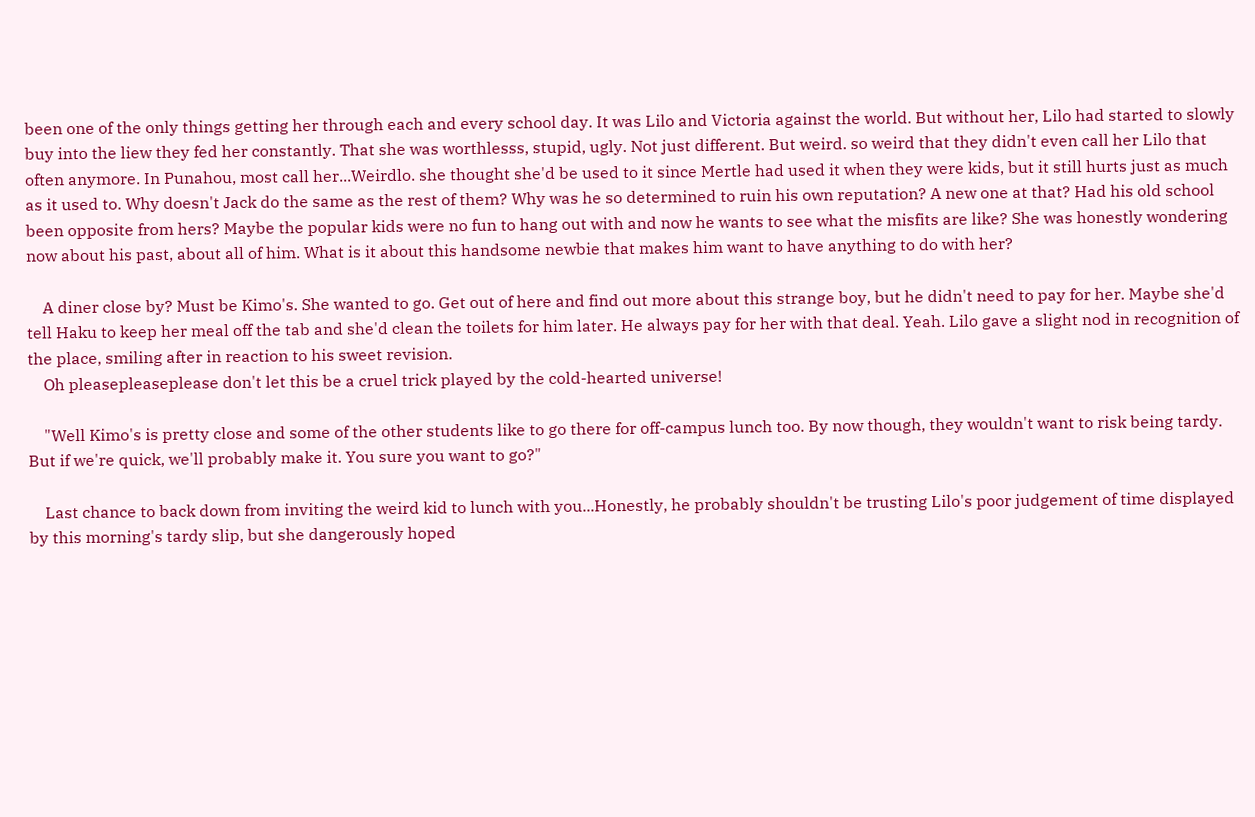been one of the only things getting her through each and every school day. It was Lilo and Victoria against the world. But without her, Lilo had started to slowly buy into the liew they fed her constantly. That she was worthlesss, stupid, ugly. Not just different. But weird. so weird that they didn't even call her Lilo that often anymore. In Punahou, most call her...Weirdlo. she thought she'd be used to it since Mertle had used it when they were kids, but it still hurts just as much as it used to. Why doesn't Jack do the same as the rest of them? Why was he so determined to ruin his own reputation? A new one at that? Had his old school been opposite from hers? Maybe the popular kids were no fun to hang out with and now he wants to see what the misfits are like? She was honestly wondering now about his past, about all of him. What is it about this handsome newbie that makes him want to have anything to do with her?

    A diner close by? Must be Kimo's. She wanted to go. Get out of here and find out more about this strange boy, but he didn't need to pay for her. Maybe she'd tell Haku to keep her meal off the tab and she'd clean the toilets for him later. He always pay for her with that deal. Yeah. Lilo gave a slight nod in recognition of the place, smiling after in reaction to his sweet revision.
    Oh pleasepleaseplease don't let this be a cruel trick played by the cold-hearted universe!

    "Well Kimo's is pretty close and some of the other students like to go there for off-campus lunch too. By now though, they wouldn't want to risk being tardy. But if we're quick, we'll probably make it. You sure you want to go?"

    Last chance to back down from inviting the weird kid to lunch with you...Honestly, he probably shouldn't be trusting Lilo's poor judgement of time displayed by this morning's tardy slip, but she dangerously hoped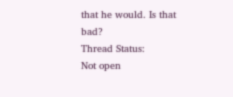that he would. Is that bad?
Thread Status:
Not open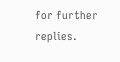for further replies.